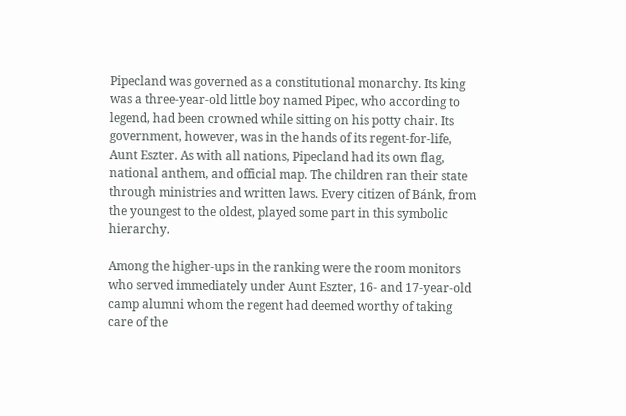Pipecland was governed as a constitutional monarchy. Its king was a three-year-old little boy named Pipec, who according to legend, had been crowned while sitting on his potty chair. Its government, however, was in the hands of its regent-for-life, Aunt Eszter. As with all nations, Pipecland had its own flag, national anthem, and official map. The children ran their state through ministries and written laws. Every citizen of Bánk, from the youngest to the oldest, played some part in this symbolic hierarchy.

Among the higher-ups in the ranking were the room monitors who served immediately under Aunt Eszter, 16- and 17-year-old camp alumni whom the regent had deemed worthy of taking care of the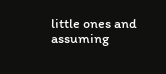little ones and assuming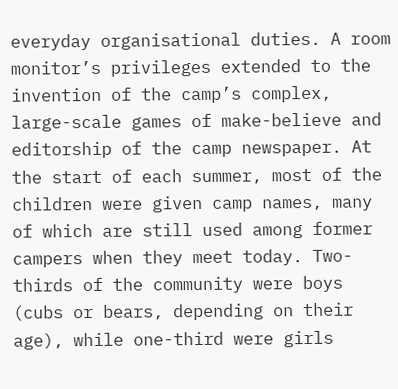everyday organisational duties. A room monitor’s privileges extended to the invention of the camp’s complex, large-scale games of make-believe and editorship of the camp newspaper. At the start of each summer, most of the children were given camp names, many of which are still used among former campers when they meet today. Two-thirds of the community were boys (cubs or bears, depending on their age), while one-third were girls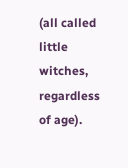(all called little witches, regardless of age).